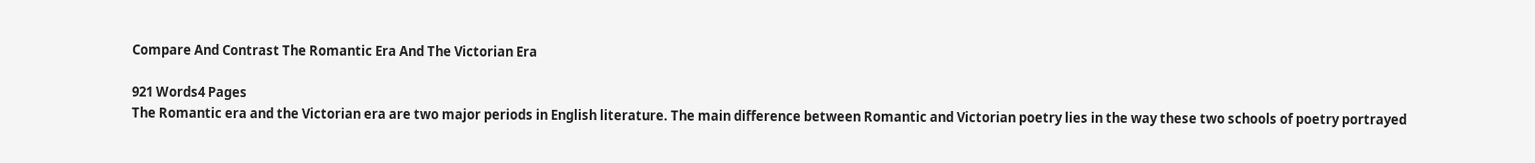Compare And Contrast The Romantic Era And The Victorian Era

921 Words4 Pages
The Romantic era and the Victorian era are two major periods in English literature. The main difference between Romantic and Victorian poetry lies in the way these two schools of poetry portrayed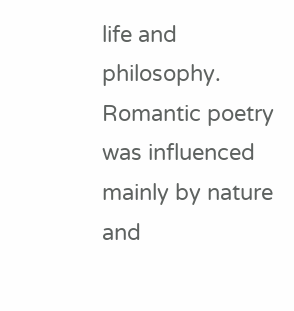life and philosophy. Romantic poetry was influenced mainly by nature and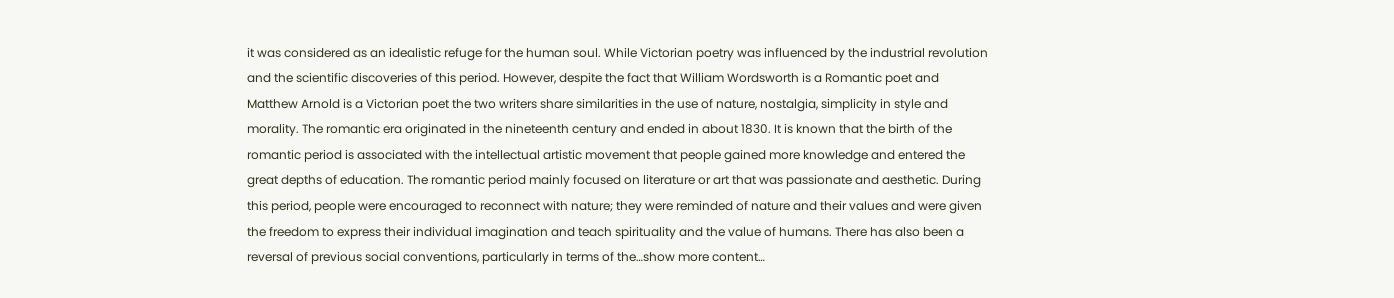it was considered as an idealistic refuge for the human soul. While Victorian poetry was influenced by the industrial revolution and the scientific discoveries of this period. However, despite the fact that William Wordsworth is a Romantic poet and Matthew Arnold is a Victorian poet the two writers share similarities in the use of nature, nostalgia, simplicity in style and morality. The romantic era originated in the nineteenth century and ended in about 1830. It is known that the birth of the romantic period is associated with the intellectual artistic movement that people gained more knowledge and entered the great depths of education. The romantic period mainly focused on literature or art that was passionate and aesthetic. During this period, people were encouraged to reconnect with nature; they were reminded of nature and their values and were given the freedom to express their individual imagination and teach spirituality and the value of humans. There has also been a reversal of previous social conventions, particularly in terms of the…show more content…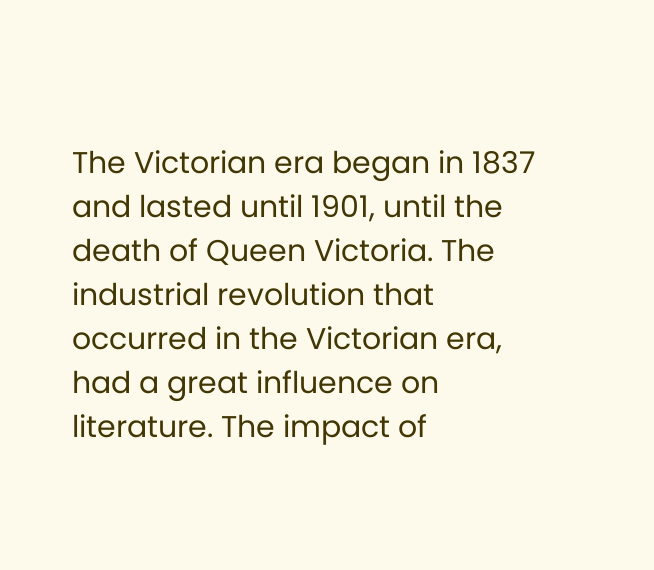The Victorian era began in 1837 and lasted until 1901, until the death of Queen Victoria. The industrial revolution that occurred in the Victorian era, had a great influence on literature. The impact of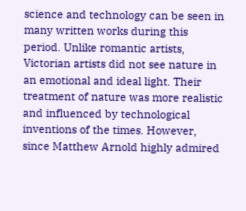science and technology can be seen in many written works during this period. Unlike romantic artists, Victorian artists did not see nature in an emotional and ideal light. Their treatment of nature was more realistic and influenced by technological inventions of the times. However, since Matthew Arnold highly admired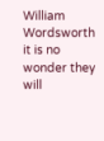William Wordsworth it is no wonder they will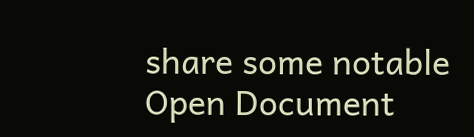share some notable
Open Document